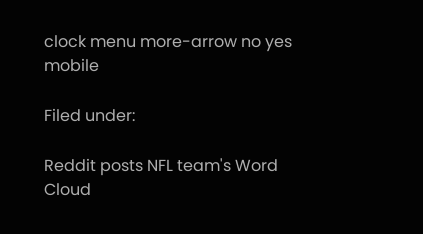clock menu more-arrow no yes mobile

Filed under:

Reddit posts NFL team's Word Cloud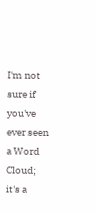I'm not sure if you've ever seen a Word Cloud; it's a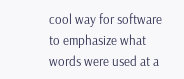cool way for software to emphasize what words were used at a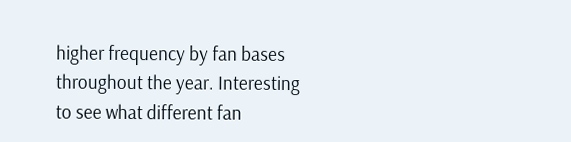higher frequency by fan bases throughout the year. Interesting to see what different fan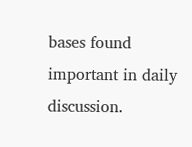bases found important in daily discussion.